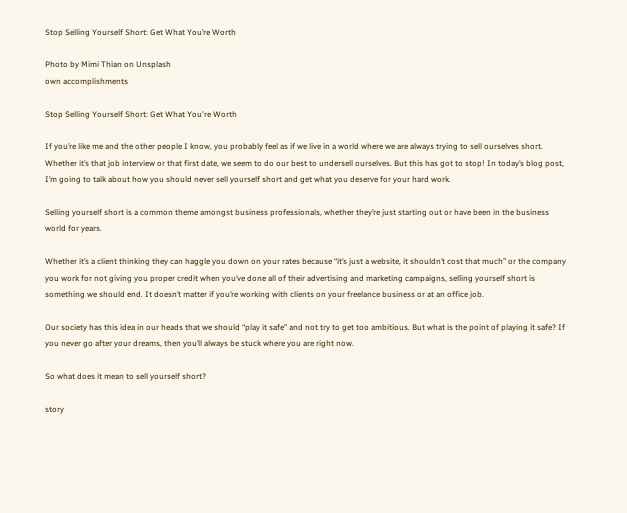Stop Selling Yourself Short: Get What You’re Worth

Photo by Mimi Thian on Unsplash
own accomplishments

Stop Selling Yourself Short: Get What You're Worth

If you’re like me and the other people I know, you probably feel as if we live in a world where we are always trying to sell ourselves short. Whether it’s that job interview or that first date, we seem to do our best to undersell ourselves. But this has got to stop! In today’s blog post, I’m going to talk about how you should never sell yourself short and get what you deserve for your hard work.

Selling yourself short is a common theme amongst business professionals, whether they’re just starting out or have been in the business world for years.

Whether it’s a client thinking they can haggle you down on your rates because “it’s just a website, it shouldn’t cost that much” or the company you work for not giving you proper credit when you’ve done all of their advertising and marketing campaigns, selling yourself short is something we should end. It doesn’t matter if you’re working with clients on your freelance business or at an office job.

Our society has this idea in our heads that we should “play it safe” and not try to get too ambitious. But what is the point of playing it safe? If you never go after your dreams, then you’ll always be stuck where you are right now.

So what does it mean to sell yourself short?

story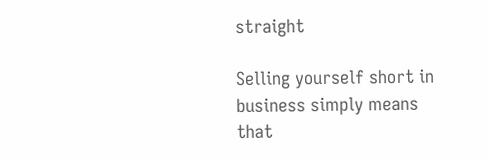straight

Selling yourself short in business simply means that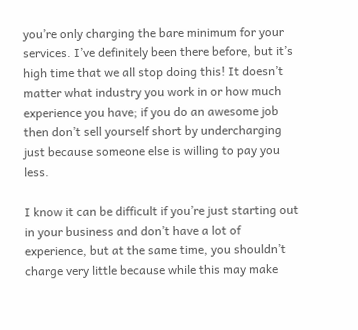you’re only charging the bare minimum for your services. I’ve definitely been there before, but it’s high time that we all stop doing this! It doesn’t matter what industry you work in or how much experience you have; if you do an awesome job then don’t sell yourself short by undercharging just because someone else is willing to pay you less.

I know it can be difficult if you’re just starting out in your business and don’t have a lot of experience, but at the same time, you shouldn’t charge very little because while this may make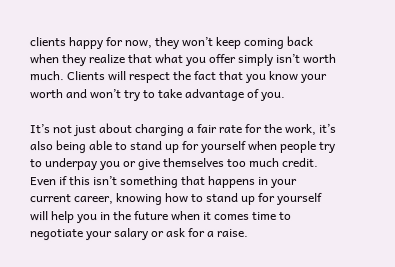clients happy for now, they won’t keep coming back when they realize that what you offer simply isn’t worth much. Clients will respect the fact that you know your worth and won’t try to take advantage of you.

It’s not just about charging a fair rate for the work, it’s also being able to stand up for yourself when people try to underpay you or give themselves too much credit. Even if this isn’t something that happens in your current career, knowing how to stand up for yourself will help you in the future when it comes time to negotiate your salary or ask for a raise.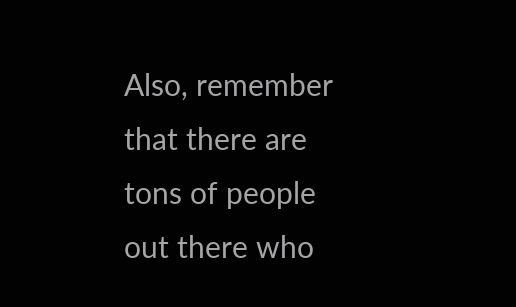Also, remember that there are tons of people out there who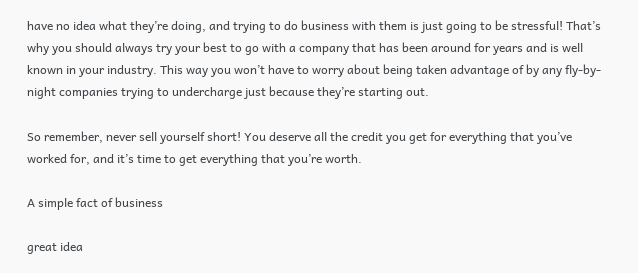have no idea what they’re doing, and trying to do business with them is just going to be stressful! That’s why you should always try your best to go with a company that has been around for years and is well known in your industry. This way you won’t have to worry about being taken advantage of by any fly-by-night companies trying to undercharge just because they’re starting out.

So remember, never sell yourself short! You deserve all the credit you get for everything that you’ve worked for, and it’s time to get everything that you’re worth.

A simple fact of business

great idea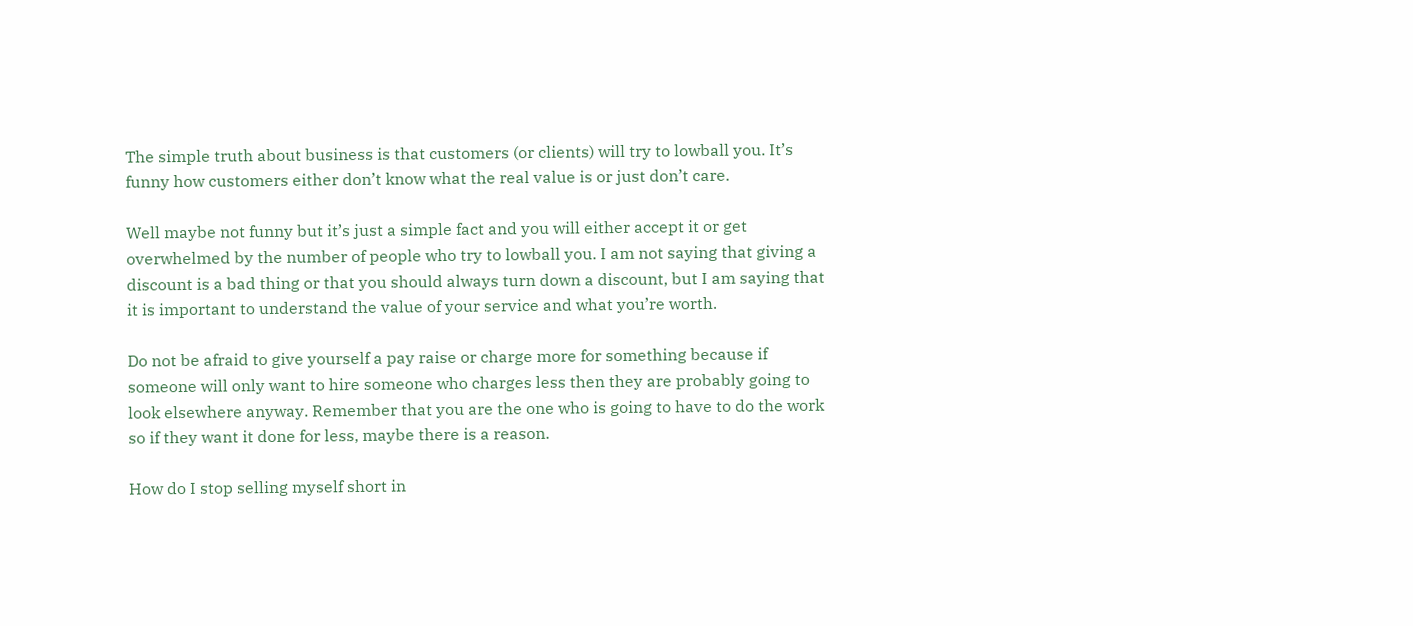The simple truth about business is that customers (or clients) will try to lowball you. It’s funny how customers either don’t know what the real value is or just don’t care.

Well maybe not funny but it’s just a simple fact and you will either accept it or get overwhelmed by the number of people who try to lowball you. I am not saying that giving a discount is a bad thing or that you should always turn down a discount, but I am saying that it is important to understand the value of your service and what you’re worth.

Do not be afraid to give yourself a pay raise or charge more for something because if someone will only want to hire someone who charges less then they are probably going to look elsewhere anyway. Remember that you are the one who is going to have to do the work so if they want it done for less, maybe there is a reason.

How do I stop selling myself short in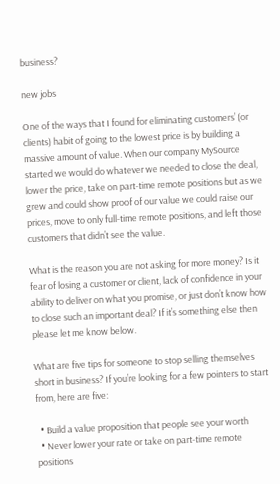business?

new jobs

One of the ways that I found for eliminating customers’ (or clients) habit of going to the lowest price is by building a massive amount of value. When our company MySource started we would do whatever we needed to close the deal, lower the price, take on part-time remote positions but as we grew and could show proof of our value we could raise our prices, move to only full-time remote positions, and left those customers that didn’t see the value.

What is the reason you are not asking for more money? Is it fear of losing a customer or client, lack of confidence in your ability to deliver on what you promise, or just don’t know how to close such an important deal? If it’s something else then please let me know below.

What are five tips for someone to stop selling themselves short in business? If you’re looking for a few pointers to start from, here are five:

  • Build a value proposition that people see your worth
  • Never lower your rate or take on part-time remote positions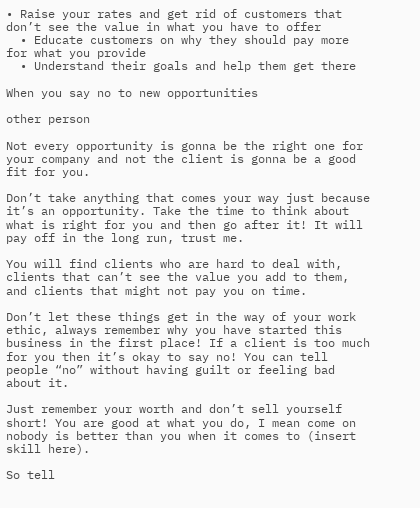• Raise your rates and get rid of customers that don’t see the value in what you have to offer
  • Educate customers on why they should pay more for what you provide
  • Understand their goals and help them get there

When you say no to new opportunities

other person

Not every opportunity is gonna be the right one for your company and not the client is gonna be a good fit for you.

Don’t take anything that comes your way just because it’s an opportunity. Take the time to think about what is right for you and then go after it! It will pay off in the long run, trust me.

You will find clients who are hard to deal with, clients that can’t see the value you add to them, and clients that might not pay you on time.

Don’t let these things get in the way of your work ethic, always remember why you have started this business in the first place! If a client is too much for you then it’s okay to say no! You can tell people “no” without having guilt or feeling bad about it.

Just remember your worth and don’t sell yourself short! You are good at what you do, I mean come on nobody is better than you when it comes to (insert skill here).

So tell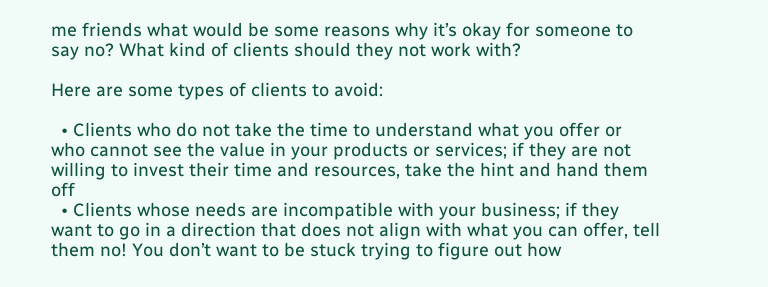me friends what would be some reasons why it’s okay for someone to say no? What kind of clients should they not work with?

Here are some types of clients to avoid:

  • Clients who do not take the time to understand what you offer or who cannot see the value in your products or services; if they are not willing to invest their time and resources, take the hint and hand them off
  • Clients whose needs are incompatible with your business; if they want to go in a direction that does not align with what you can offer, tell them no! You don’t want to be stuck trying to figure out how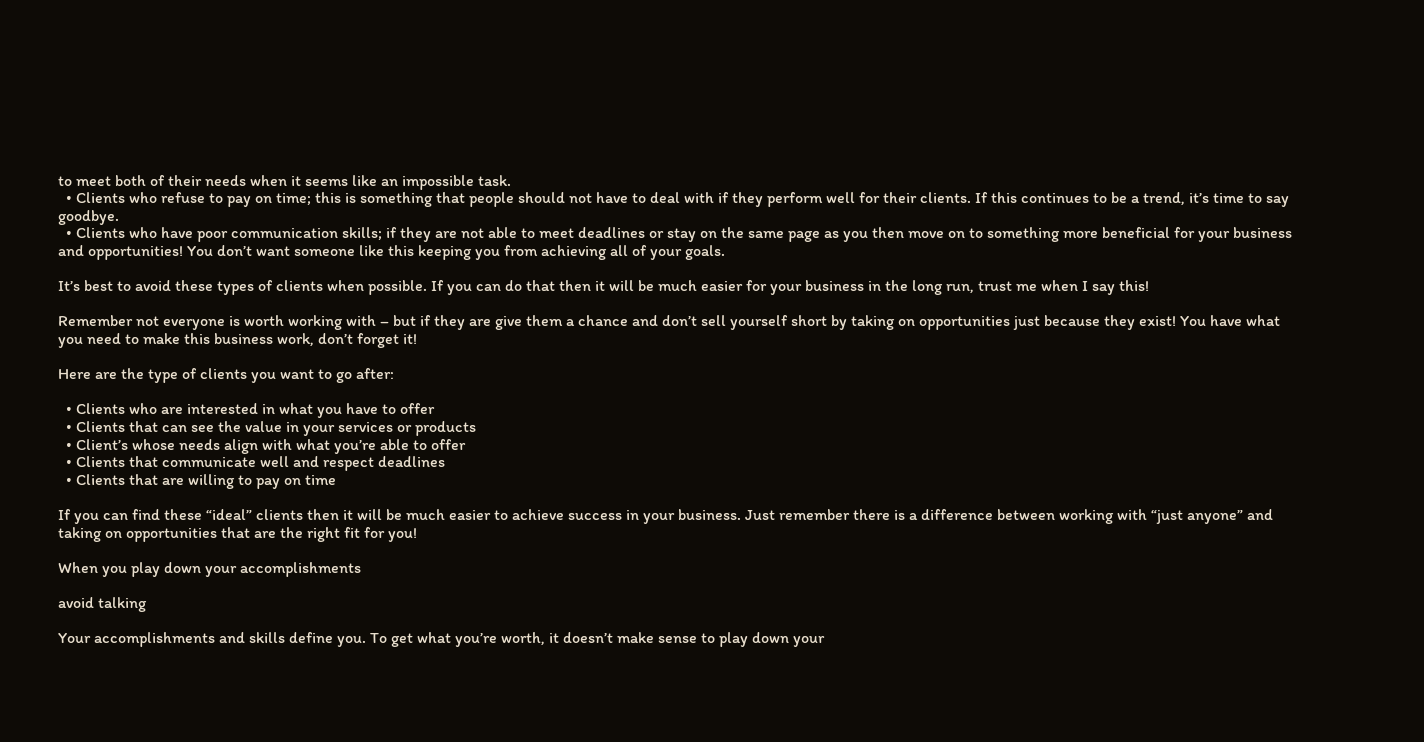to meet both of their needs when it seems like an impossible task.
  • Clients who refuse to pay on time; this is something that people should not have to deal with if they perform well for their clients. If this continues to be a trend, it’s time to say goodbye.
  • Clients who have poor communication skills; if they are not able to meet deadlines or stay on the same page as you then move on to something more beneficial for your business and opportunities! You don’t want someone like this keeping you from achieving all of your goals.

It’s best to avoid these types of clients when possible. If you can do that then it will be much easier for your business in the long run, trust me when I say this!

Remember not everyone is worth working with – but if they are give them a chance and don’t sell yourself short by taking on opportunities just because they exist! You have what you need to make this business work, don’t forget it!

Here are the type of clients you want to go after:

  • Clients who are interested in what you have to offer
  • Clients that can see the value in your services or products
  • Client’s whose needs align with what you’re able to offer
  • Clients that communicate well and respect deadlines
  • Clients that are willing to pay on time

If you can find these “ideal” clients then it will be much easier to achieve success in your business. Just remember there is a difference between working with “just anyone” and taking on opportunities that are the right fit for you!

When you play down your accomplishments

avoid talking

Your accomplishments and skills define you. To get what you’re worth, it doesn’t make sense to play down your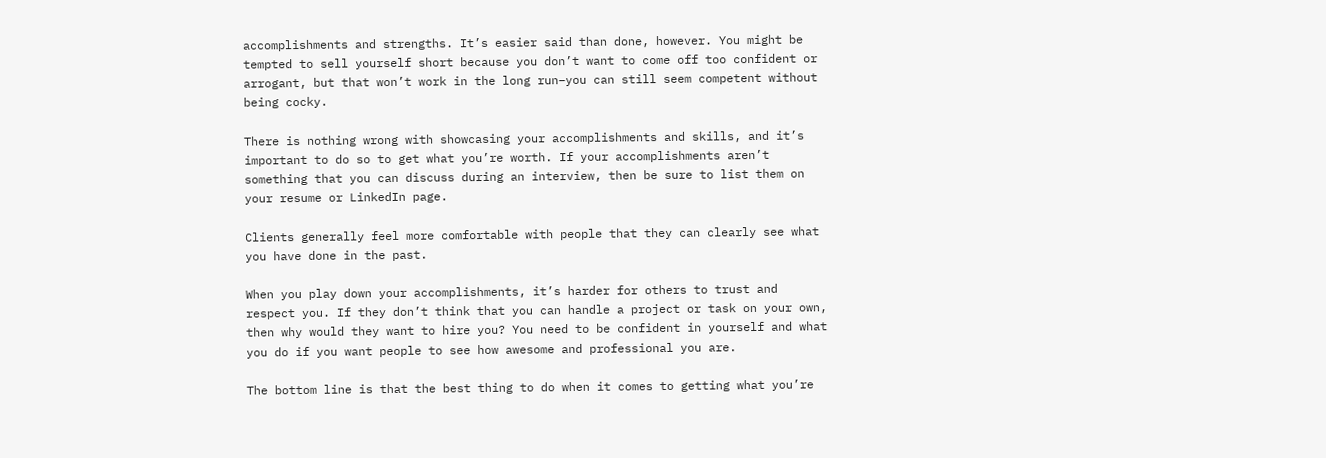accomplishments and strengths. It’s easier said than done, however. You might be tempted to sell yourself short because you don’t want to come off too confident or arrogant, but that won’t work in the long run–you can still seem competent without being cocky.

There is nothing wrong with showcasing your accomplishments and skills, and it’s important to do so to get what you’re worth. If your accomplishments aren’t something that you can discuss during an interview, then be sure to list them on your resume or LinkedIn page.

Clients generally feel more comfortable with people that they can clearly see what you have done in the past.

When you play down your accomplishments, it’s harder for others to trust and respect you. If they don’t think that you can handle a project or task on your own, then why would they want to hire you? You need to be confident in yourself and what you do if you want people to see how awesome and professional you are.

The bottom line is that the best thing to do when it comes to getting what you’re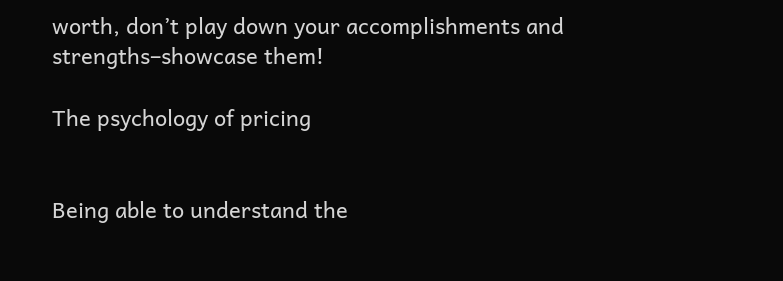worth, don’t play down your accomplishments and strengths–showcase them!

The psychology of pricing


Being able to understand the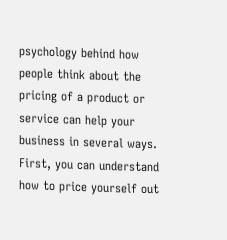psychology behind how people think about the pricing of a product or service can help your business in several ways. First, you can understand how to price yourself out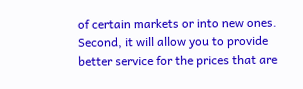of certain markets or into new ones. Second, it will allow you to provide better service for the prices that are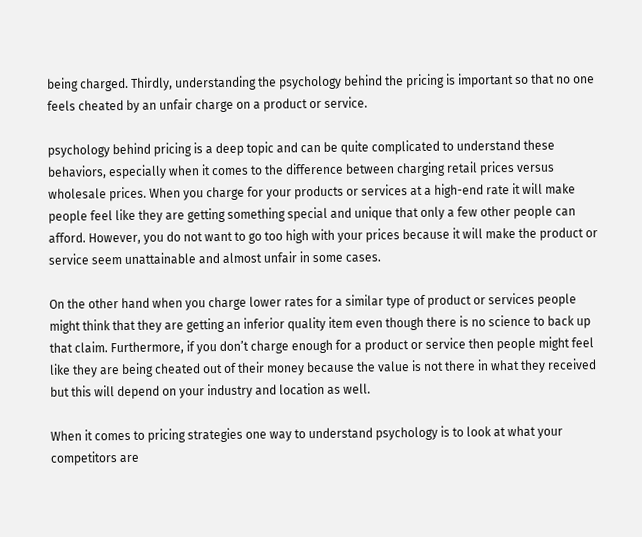being charged. Thirdly, understanding the psychology behind the pricing is important so that no one feels cheated by an unfair charge on a product or service.

psychology behind pricing is a deep topic and can be quite complicated to understand these behaviors, especially when it comes to the difference between charging retail prices versus wholesale prices. When you charge for your products or services at a high-end rate it will make people feel like they are getting something special and unique that only a few other people can afford. However, you do not want to go too high with your prices because it will make the product or service seem unattainable and almost unfair in some cases.

On the other hand when you charge lower rates for a similar type of product or services people might think that they are getting an inferior quality item even though there is no science to back up that claim. Furthermore, if you don’t charge enough for a product or service then people might feel like they are being cheated out of their money because the value is not there in what they received but this will depend on your industry and location as well.

When it comes to pricing strategies one way to understand psychology is to look at what your competitors are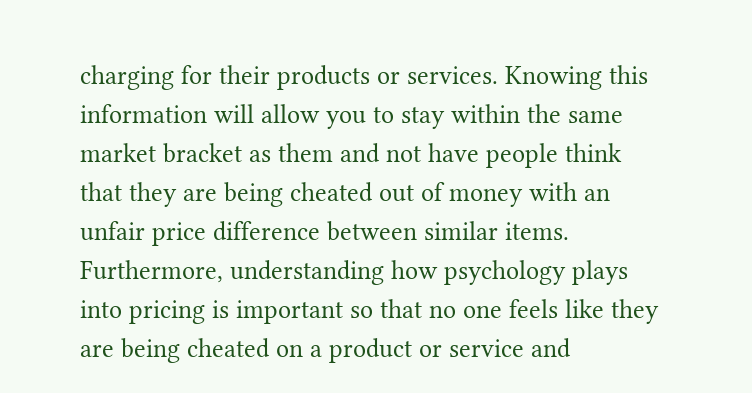charging for their products or services. Knowing this information will allow you to stay within the same market bracket as them and not have people think that they are being cheated out of money with an unfair price difference between similar items. Furthermore, understanding how psychology plays into pricing is important so that no one feels like they are being cheated on a product or service and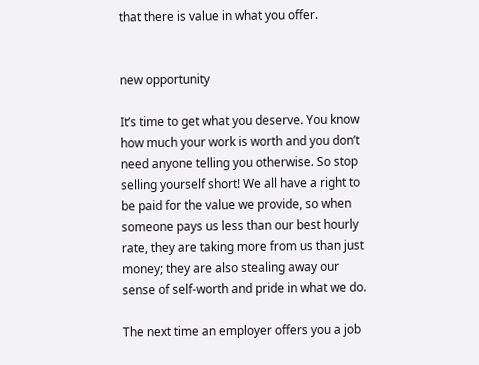that there is value in what you offer.


new opportunity

It’s time to get what you deserve. You know how much your work is worth and you don’t need anyone telling you otherwise. So stop selling yourself short! We all have a right to be paid for the value we provide, so when someone pays us less than our best hourly rate, they are taking more from us than just money; they are also stealing away our sense of self-worth and pride in what we do.

The next time an employer offers you a job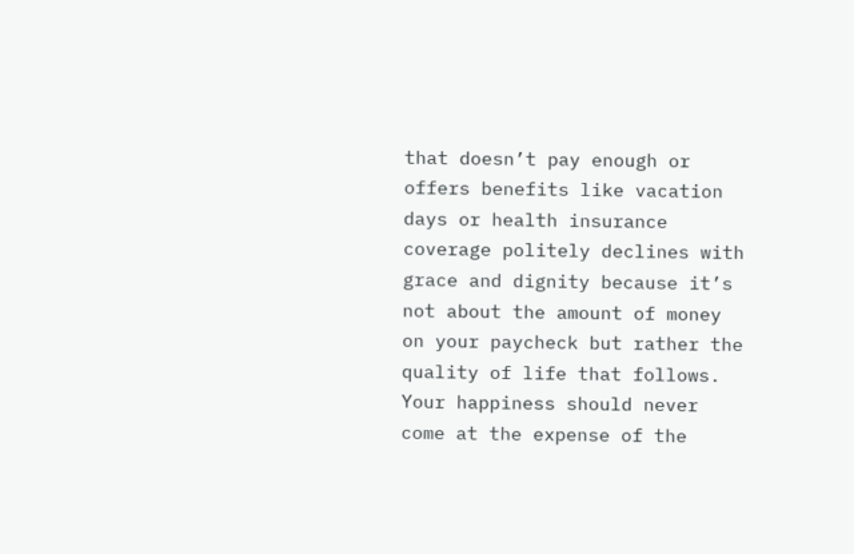that doesn’t pay enough or offers benefits like vacation days or health insurance coverage politely declines with grace and dignity because it’s not about the amount of money on your paycheck but rather the quality of life that follows. Your happiness should never come at the expense of the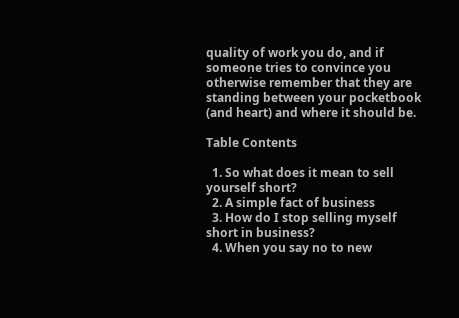quality of work you do, and if someone tries to convince you otherwise remember that they are standing between your pocketbook (and heart) and where it should be.

Table Contents

  1. So what does it mean to sell yourself short?
  2. A simple fact of business
  3. How do I stop selling myself short in business?
  4. When you say no to new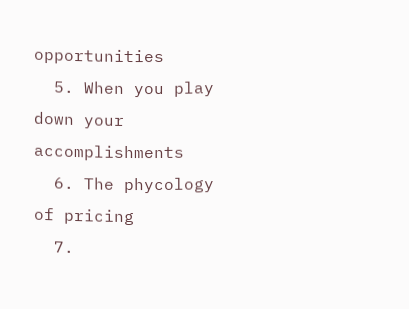opportunities
  5. When you play down your accomplishments
  6. The phycology of pricing
  7.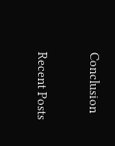Conclusion

Recent Posts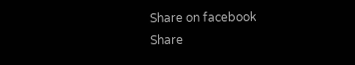Share on facebook
Share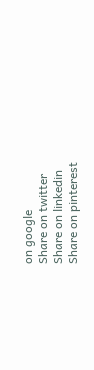on google
Share on twitter
Share on linkedin
Share on pinterest